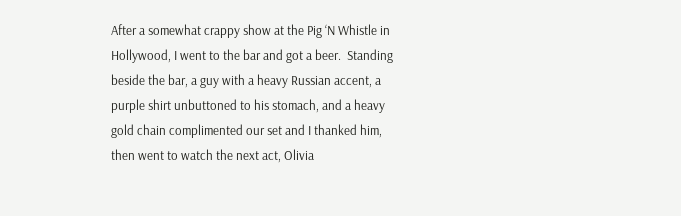After a somewhat crappy show at the Pig ‘N Whistle in Hollywood, I went to the bar and got a beer.  Standing beside the bar, a guy with a heavy Russian accent, a purple shirt unbuttoned to his stomach, and a heavy gold chain complimented our set and I thanked him, then went to watch the next act, Olivia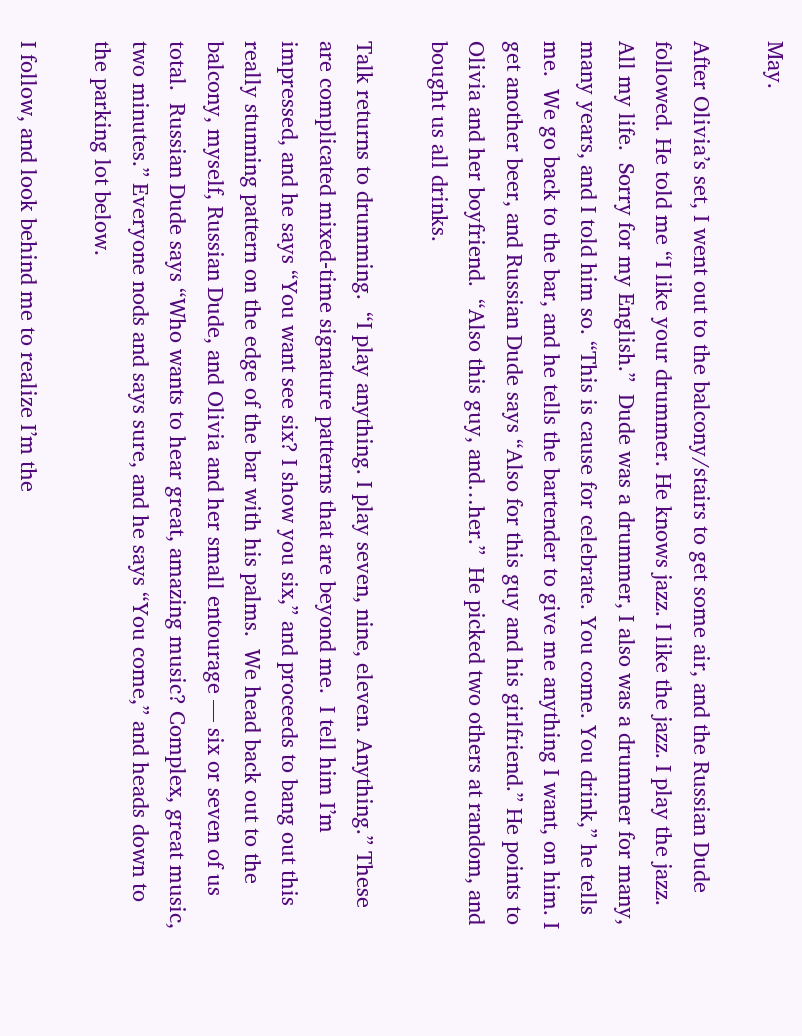May.

After Olivia’s set, I went out to the balcony/stairs to get some air, and the Russian Dude followed. He told me “I like your drummer. He knows jazz. I like the jazz. I play the jazz. All my life.  Sorry for my English.”  Dude was a drummer, I also was a drummer for many, many years, and I told him so. “This is cause for celebrate. You come. You drink,” he tells me.  We go back to the bar, and he tells the bartender to give me anything I want, on him. I get another beer, and Russian Dude says “Also for this guy and his girlfriend.” He points to Olivia and her boyfriend.  “Also this guy, and…her.”  He picked two others at random, and bought us all drinks.

Talk returns to drumming.  “I play anything. I play seven, nine, eleven. Anything.” These are complicated mixed-time signature patterns that are beyond me.  I tell him I’m impressed, and he says “You want see six? I show you six,” and proceeds to bang out this really stunning pattern on the edge of the bar with his palms.  We head back out to the balcony, myself, Russian Dude, and Olivia and her small entourage — six or seven of us total.  Russian Dude says “Who wants to hear great, amazing music? Complex, great music, two minutes.” Everyone nods and says sure, and he says “You come,” and heads down to the parking lot below.

I follow, and look behind me to realize I’m the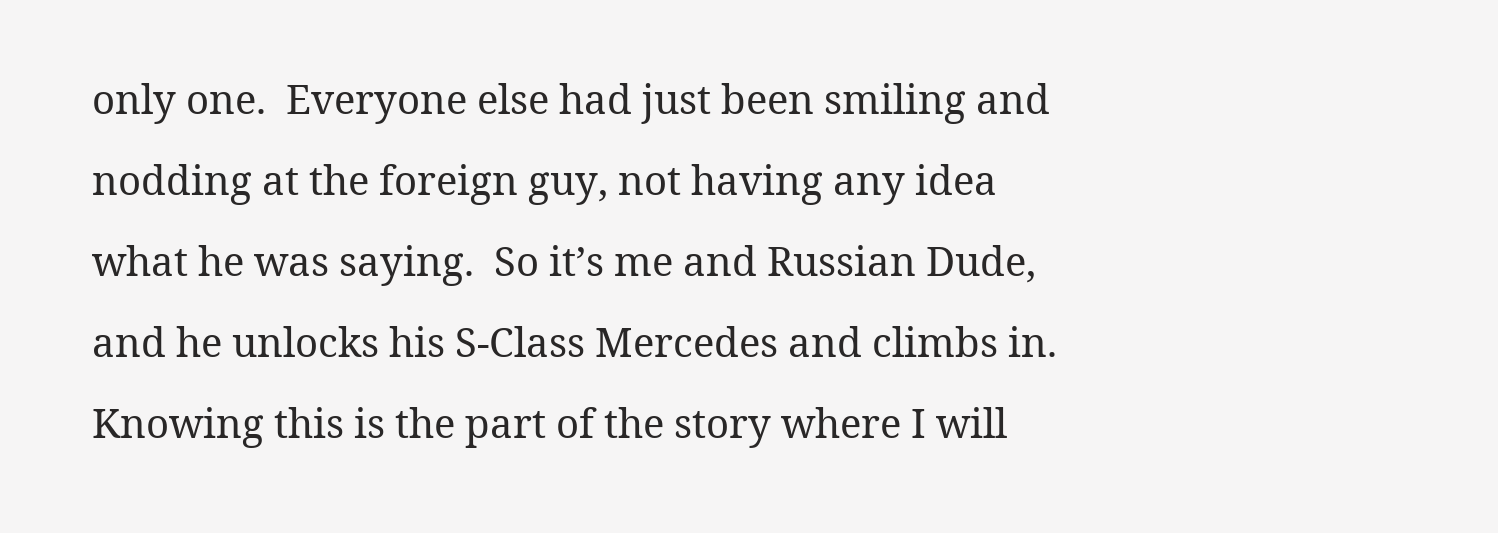only one.  Everyone else had just been smiling and nodding at the foreign guy, not having any idea what he was saying.  So it’s me and Russian Dude, and he unlocks his S-Class Mercedes and climbs in. Knowing this is the part of the story where I will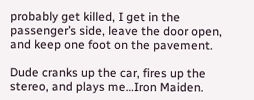probably get killed, I get in the passenger’s side, leave the door open, and keep one foot on the pavement.

Dude cranks up the car, fires up the stereo, and plays me…Iron Maiden.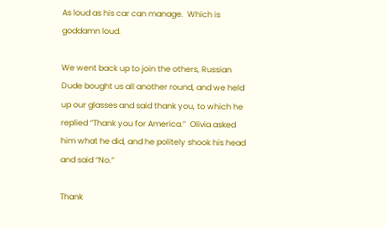As loud as his car can manage.  Which is goddamn loud.

We went back up to join the others, Russian Dude bought us all another round, and we held up our glasses and said thank you, to which he replied “Thank you for America.”  Olivia asked him what he did, and he politely shook his head and said “No.”

Thank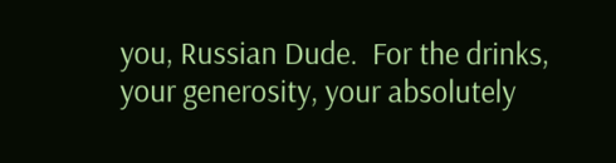you, Russian Dude.  For the drinks, your generosity, your absolutely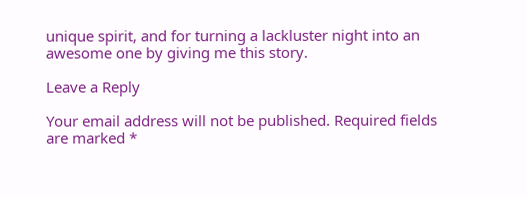unique spirit, and for turning a lackluster night into an awesome one by giving me this story.

Leave a Reply

Your email address will not be published. Required fields are marked *